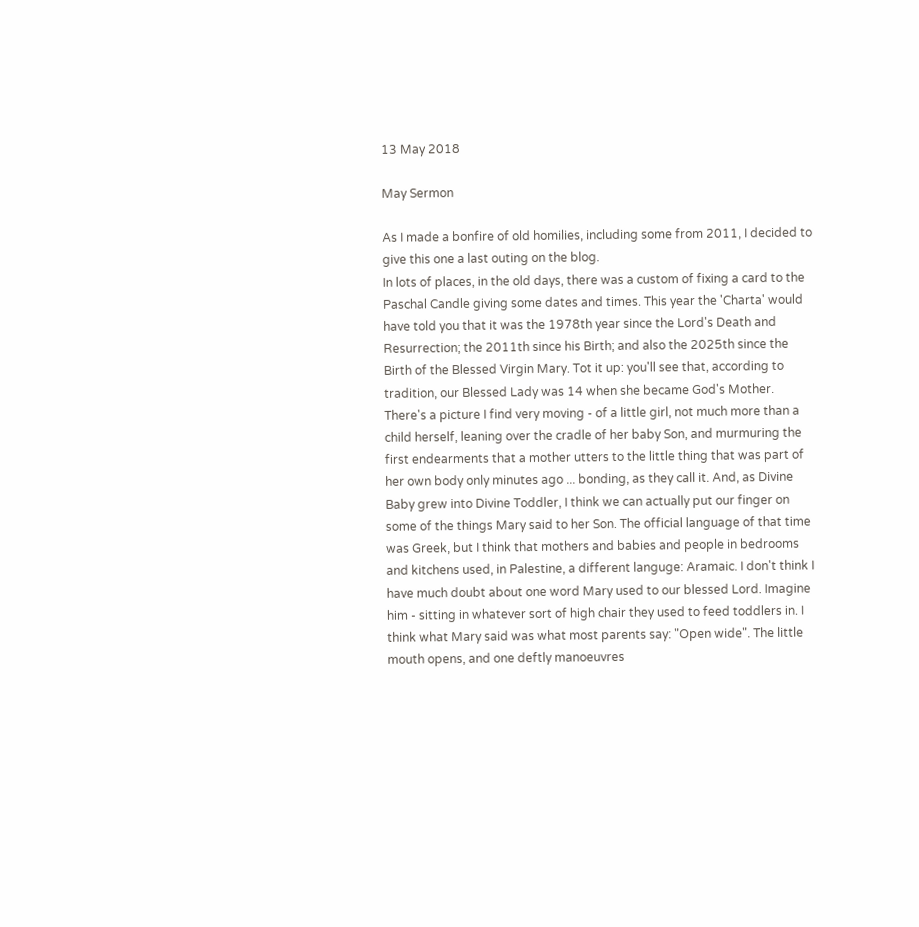13 May 2018

May Sermon

As I made a bonfire of old homilies, including some from 2011, I decided to give this one a last outing on the blog.
In lots of places, in the old days, there was a custom of fixing a card to the Paschal Candle giving some dates and times. This year the 'Charta' would have told you that it was the 1978th year since the Lord's Death and Resurrection; the 2011th since his Birth; and also the 2025th since the Birth of the Blessed Virgin Mary. Tot it up: you'll see that, according to tradition, our Blessed Lady was 14 when she became God's Mother. There's a picture I find very moving - of a little girl, not much more than a child herself, leaning over the cradle of her baby Son, and murmuring the first endearments that a mother utters to the little thing that was part of her own body only minutes ago ... bonding, as they call it. And, as Divine Baby grew into Divine Toddler, I think we can actually put our finger on some of the things Mary said to her Son. The official language of that time was Greek, but I think that mothers and babies and people in bedrooms and kitchens used, in Palestine, a different languge: Aramaic. I don't think I have much doubt about one word Mary used to our blessed Lord. Imagine him - sitting in whatever sort of high chair they used to feed toddlers in. I think what Mary said was what most parents say: "Open wide". The little mouth opens, and one deftly manoeuvres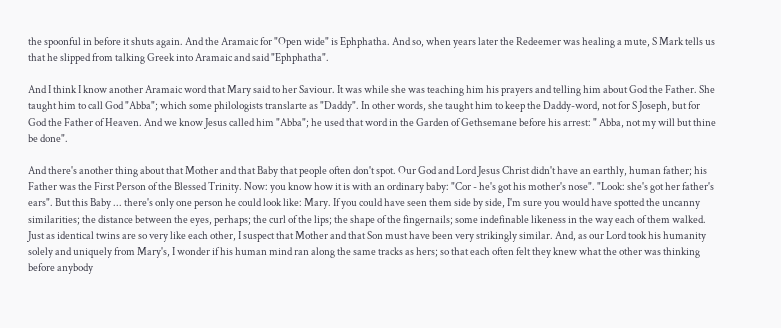the spoonful in before it shuts again. And the Aramaic for "Open wide" is Ephphatha. And so, when years later the Redeemer was healing a mute, S Mark tells us that he slipped from talking Greek into Aramaic and said "Ephphatha".

And I think I know another Aramaic word that Mary said to her Saviour. It was while she was teaching him his prayers and telling him about God the Father. She taught him to call God "Abba"; which some philologists translarte as "Daddy". In other words, she taught him to keep the Daddy-word, not for S Joseph, but for God the Father of Heaven. And we know Jesus called him "Abba"; he used that word in the Garden of Gethsemane before his arrest: " Abba, not my will but thine be done".

And there's another thing about that Mother and that Baby that people often don't spot. Our God and Lord Jesus Christ didn't have an earthly, human father; his Father was the First Person of the Blessed Trinity. Now: you know how it is with an ordinary baby: "Cor - he's got his mother's nose". "Look: she's got her father's ears". But this Baby ... there's only one person he could look like: Mary. If you could have seen them side by side, I'm sure you would have spotted the uncanny similarities; the distance between the eyes, perhaps; the curl of the lips; the shape of the fingernails; some indefinable likeness in the way each of them walked. Just as identical twins are so very like each other, I suspect that Mother and that Son must have been very strikingly similar. And, as our Lord took his humanity solely and uniquely from Mary's, I wonder if his human mind ran along the same tracks as hers; so that each often felt they knew what the other was thinking before anybody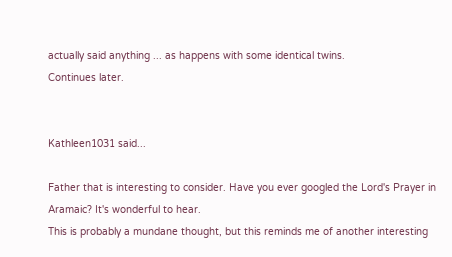actually said anything ... as happens with some identical twins.
Continues later.


Kathleen1031 said...

Father that is interesting to consider. Have you ever googled the Lord's Prayer in Aramaic? It's wonderful to hear.
This is probably a mundane thought, but this reminds me of another interesting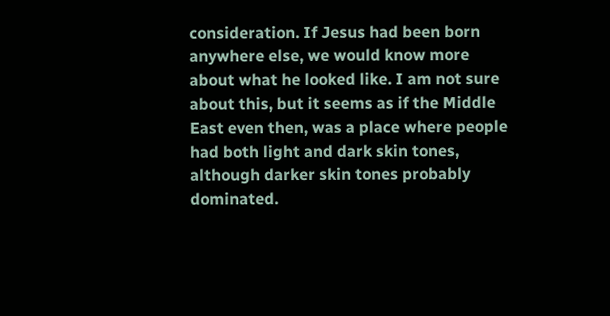consideration. If Jesus had been born anywhere else, we would know more about what he looked like. I am not sure about this, but it seems as if the Middle East even then, was a place where people had both light and dark skin tones, although darker skin tones probably dominated.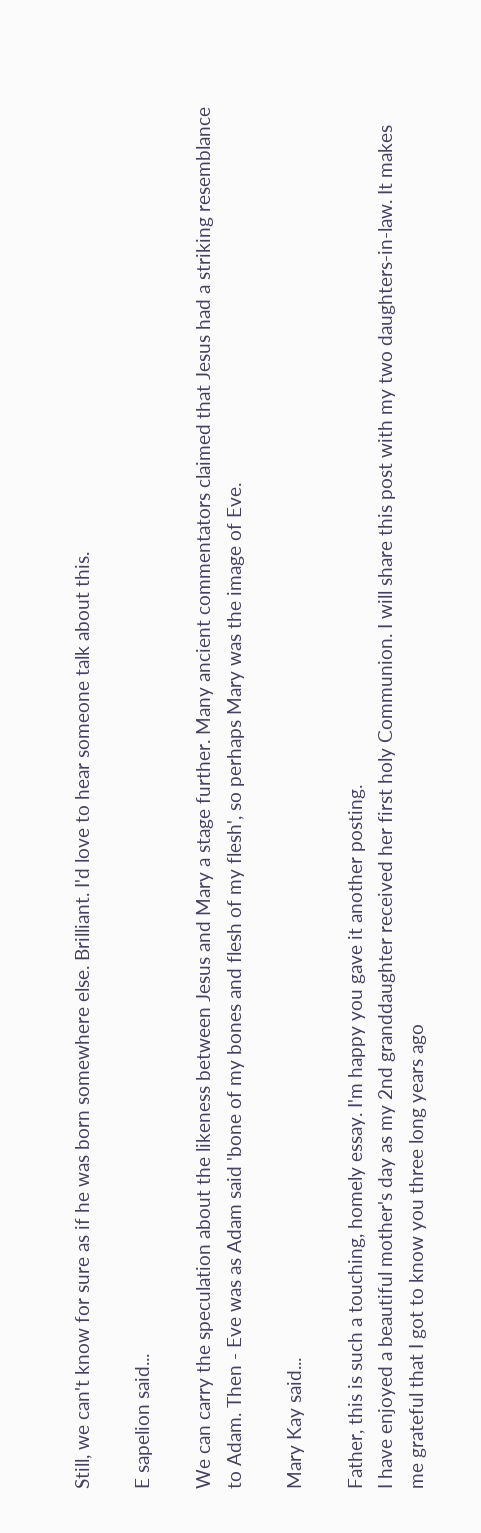Still, we can't know for sure as if he was born somewhere else. Brilliant. I'd love to hear someone talk about this.

E sapelion said...

We can carry the speculation about the likeness between Jesus and Mary a stage further. Many ancient commentators claimed that Jesus had a striking resemblance to Adam. Then - Eve was as Adam said 'bone of my bones and flesh of my flesh', so perhaps Mary was the image of Eve.

Mary Kay said...

Father, this is such a touching, homely essay. I'm happy you gave it another posting.
I have enjoyed a beautiful mother's day as my 2nd granddaughter received her first holy Communion. I will share this post with my two daughters-in-law. It makes me grateful that I got to know you three long years ago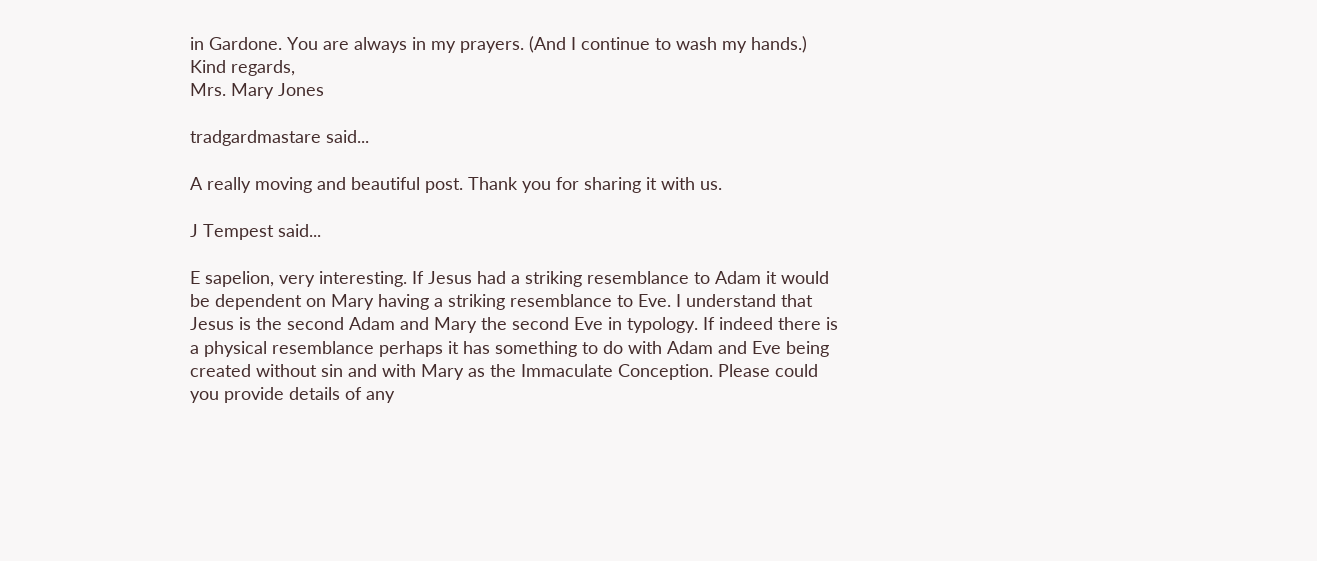in Gardone. You are always in my prayers. (And I continue to wash my hands.)
Kind regards,
Mrs. Mary Jones

tradgardmastare said...

A really moving and beautiful post. Thank you for sharing it with us.

J Tempest said...

E sapelion, very interesting. If Jesus had a striking resemblance to Adam it would be dependent on Mary having a striking resemblance to Eve. I understand that Jesus is the second Adam and Mary the second Eve in typology. If indeed there is a physical resemblance perhaps it has something to do with Adam and Eve being created without sin and with Mary as the Immaculate Conception. Please could you provide details of any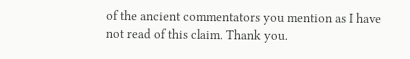of the ancient commentators you mention as I have not read of this claim. Thank you.